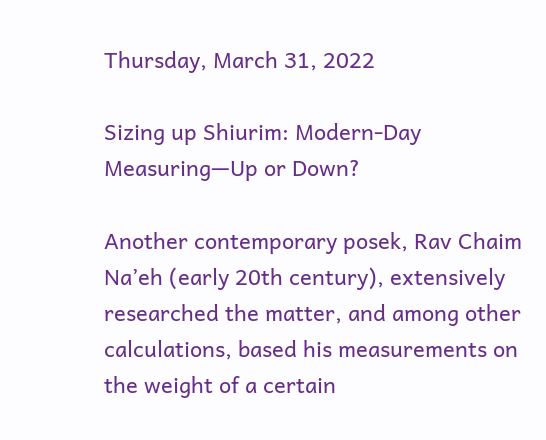Thursday, March 31, 2022

Sizing up Shiurim: Modern-Day Measuring—Up or Down?

Another contemporary posek, Rav Chaim Na’eh (early 20th century), extensively researched the matter, and among other calculations, based his measurements on the weight of a certain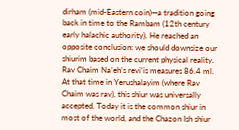dirham (mid-Eastern coin)—a tradition going back in time to the Rambam (12th century early halachic authority). He reached an opposite conclusion: we should downsize our shiurim based on the current physical reality. Rav Chaim Na’eh’s revi’is measures 86.4 ml. At that time in Yerushalayim (where Rav Chaim was rav), this shiur was universally accepted. Today it is the common shiur in most of the world, and the Chazon Ish shiur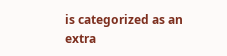is categorized as an extra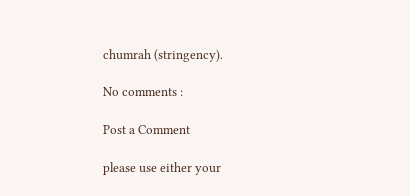chumrah (stringency).

No comments :

Post a Comment

please use either your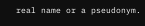real name or a pseudonym.